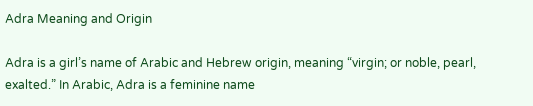Adra Meaning and Origin

Adra is a girl’s name of Arabic and Hebrew origin, meaning “virgin; or noble, pearl, exalted.” In Arabic, Adra is a feminine name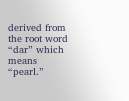derived from the root word “dar” which means “pearl.”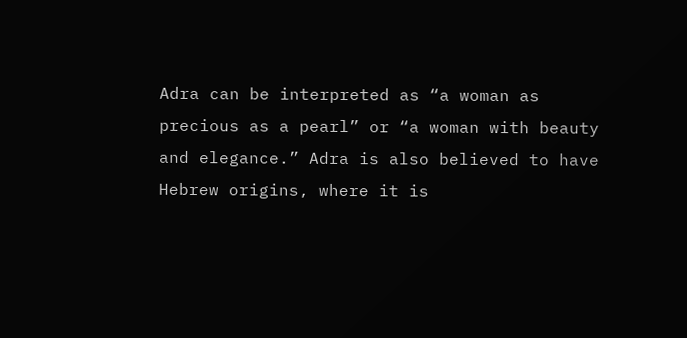Adra can be interpreted as “a woman as precious as a pearl” or “a woman with beauty and elegance.” Adra is also believed to have Hebrew origins, where it is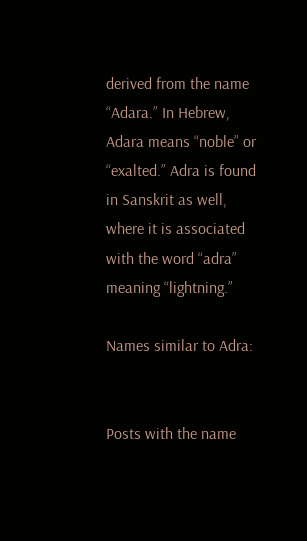derived from the name “Adara.” In Hebrew, Adara means “noble” or “exalted.” Adra is found in Sanskrit as well, where it is associated with the word “adra” meaning “lightning.”

Names similar to Adra:


Posts with the name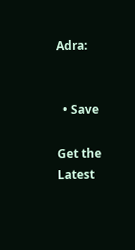Adra:


  • Save

Get the Latest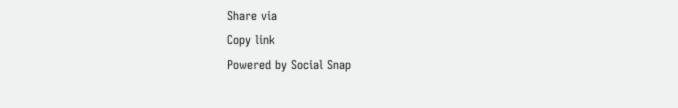Share via
Copy link
Powered by Social Snap